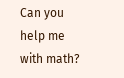Can you help me with math?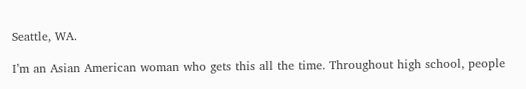Seattle, WA.

I’m an Asian American woman who gets this all the time. Throughout high school, people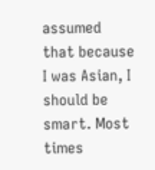assumed that because I was Asian, I should be smart. Most times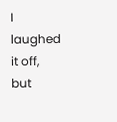I laughed it off, but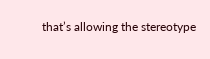that’s allowing the stereotype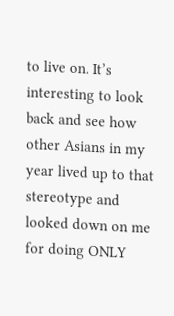to live on. It’s interesting to look back and see how other Asians in my year lived up to that stereotype and looked down on me for doing ONLY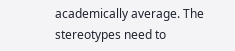academically average. The stereotypes need to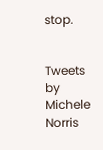stop.


Tweets by Michele Norris